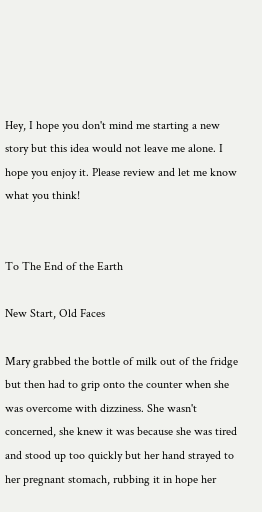Hey, I hope you don't mind me starting a new story but this idea would not leave me alone. I hope you enjoy it. Please review and let me know what you think!


To The End of the Earth

New Start, Old Faces

Mary grabbed the bottle of milk out of the fridge but then had to grip onto the counter when she was overcome with dizziness. She wasn't concerned, she knew it was because she was tired and stood up too quickly but her hand strayed to her pregnant stomach, rubbing it in hope her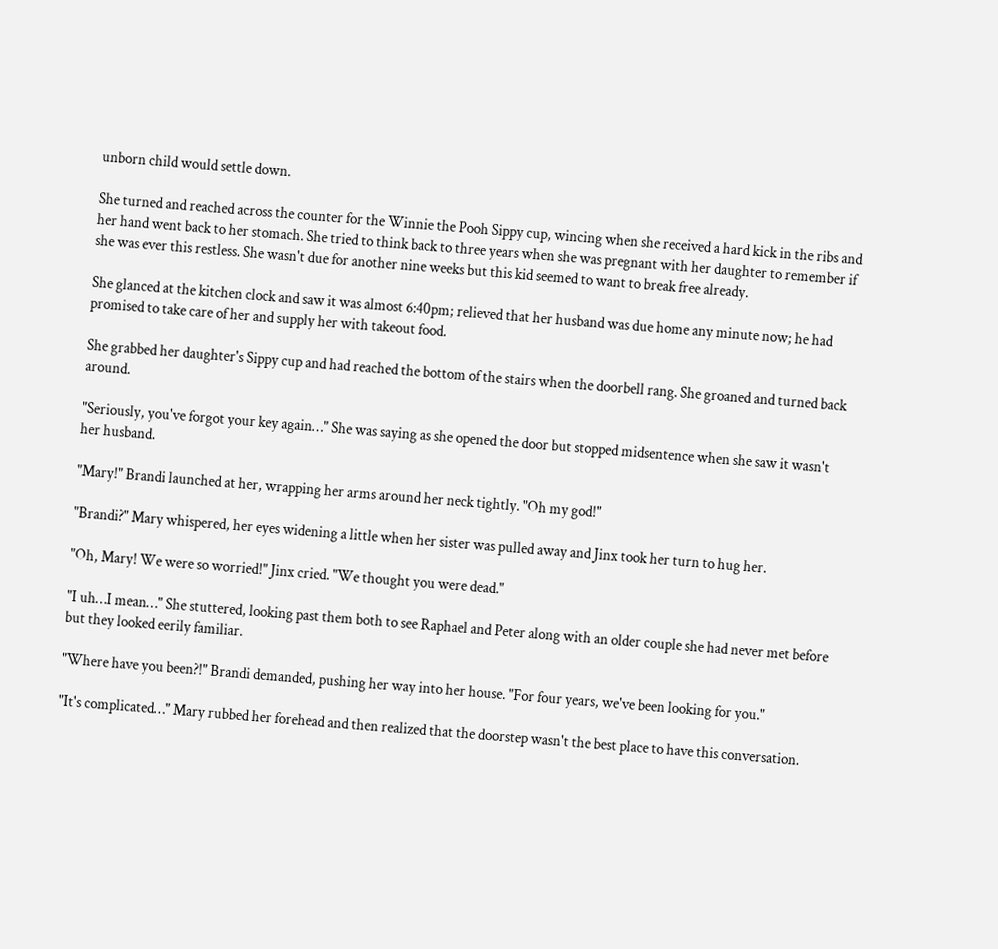unborn child would settle down.

She turned and reached across the counter for the Winnie the Pooh Sippy cup, wincing when she received a hard kick in the ribs and her hand went back to her stomach. She tried to think back to three years when she was pregnant with her daughter to remember if she was ever this restless. She wasn't due for another nine weeks but this kid seemed to want to break free already.

She glanced at the kitchen clock and saw it was almost 6:40pm; relieved that her husband was due home any minute now; he had promised to take care of her and supply her with takeout food.

She grabbed her daughter's Sippy cup and had reached the bottom of the stairs when the doorbell rang. She groaned and turned back around.

"Seriously, you've forgot your key again…" She was saying as she opened the door but stopped midsentence when she saw it wasn't her husband.

"Mary!" Brandi launched at her, wrapping her arms around her neck tightly. "Oh my god!"

"Brandi?" Mary whispered, her eyes widening a little when her sister was pulled away and Jinx took her turn to hug her.

"Oh, Mary! We were so worried!" Jinx cried. "We thought you were dead."

"I uh…I mean…" She stuttered, looking past them both to see Raphael and Peter along with an older couple she had never met before but they looked eerily familiar.

"Where have you been?!" Brandi demanded, pushing her way into her house. "For four years, we've been looking for you."

"It's complicated…" Mary rubbed her forehead and then realized that the doorstep wasn't the best place to have this conversation.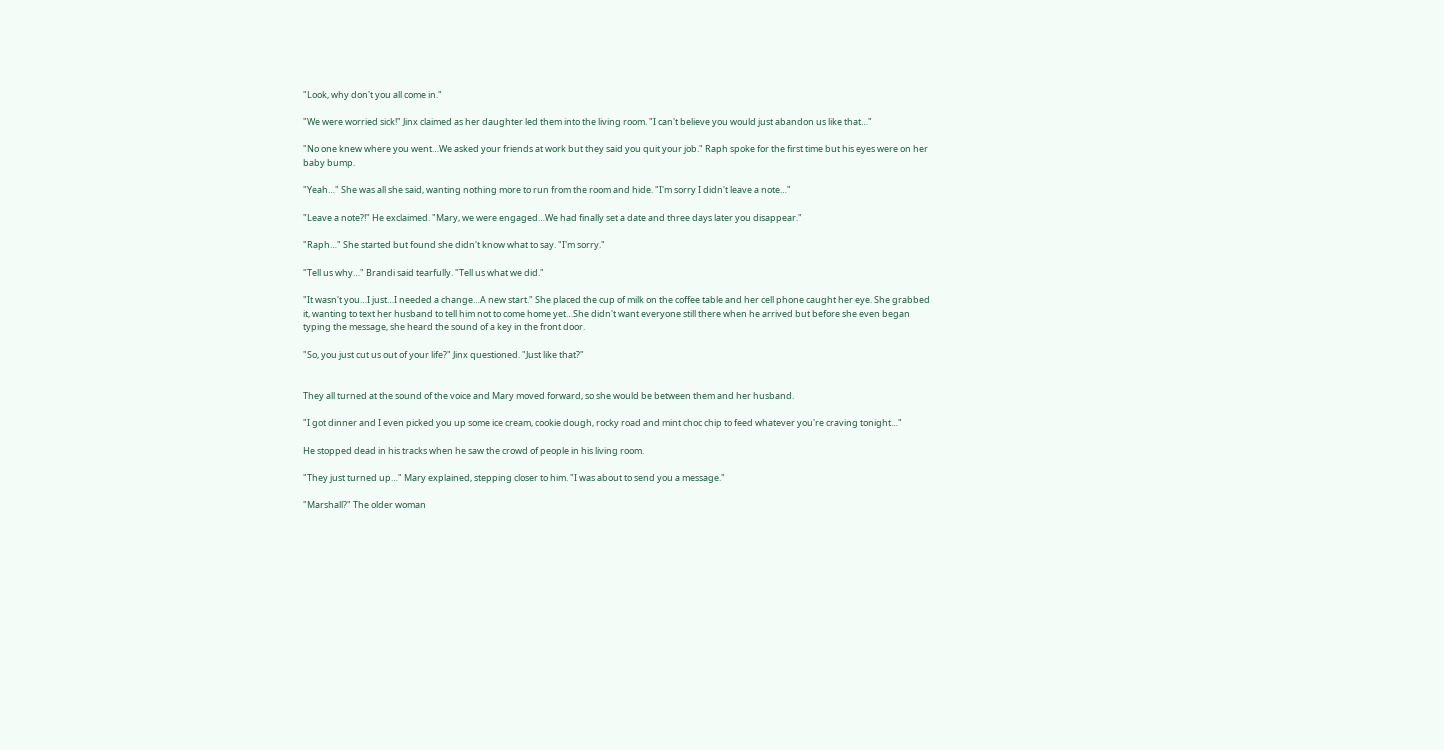"Look, why don't you all come in."

"We were worried sick!" Jinx claimed as her daughter led them into the living room. "I can't believe you would just abandon us like that…"

"No one knew where you went…We asked your friends at work but they said you quit your job." Raph spoke for the first time but his eyes were on her baby bump.

"Yeah…" She was all she said, wanting nothing more to run from the room and hide. "I'm sorry I didn't leave a note…"

"Leave a note?!" He exclaimed. "Mary, we were engaged…We had finally set a date and three days later you disappear."

"Raph…" She started but found she didn't know what to say. "I'm sorry."

"Tell us why…" Brandi said tearfully. "Tell us what we did."

"It wasn't you…I just…I needed a change…A new start." She placed the cup of milk on the coffee table and her cell phone caught her eye. She grabbed it, wanting to text her husband to tell him not to come home yet…She didn't want everyone still there when he arrived but before she even began typing the message, she heard the sound of a key in the front door.

"So, you just cut us out of your life?" Jinx questioned. "Just like that?"


They all turned at the sound of the voice and Mary moved forward, so she would be between them and her husband.

"I got dinner and I even picked you up some ice cream, cookie dough, rocky road and mint choc chip to feed whatever you're craving tonight…"

He stopped dead in his tracks when he saw the crowd of people in his living room.

"They just turned up…" Mary explained, stepping closer to him. "I was about to send you a message."

"Marshall?" The older woman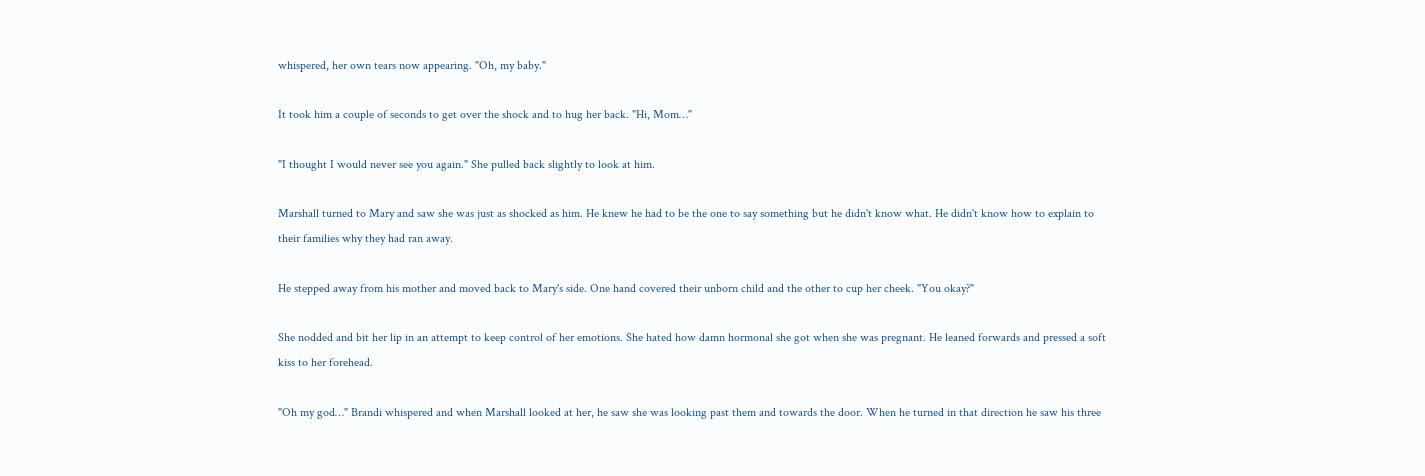whispered, her own tears now appearing. "Oh, my baby."

It took him a couple of seconds to get over the shock and to hug her back. "Hi, Mom…"

"I thought I would never see you again." She pulled back slightly to look at him.

Marshall turned to Mary and saw she was just as shocked as him. He knew he had to be the one to say something but he didn't know what. He didn't know how to explain to their families why they had ran away.

He stepped away from his mother and moved back to Mary's side. One hand covered their unborn child and the other to cup her cheek. "You okay?"

She nodded and bit her lip in an attempt to keep control of her emotions. She hated how damn hormonal she got when she was pregnant. He leaned forwards and pressed a soft kiss to her forehead.

"Oh my god…" Brandi whispered and when Marshall looked at her, he saw she was looking past them and towards the door. When he turned in that direction he saw his three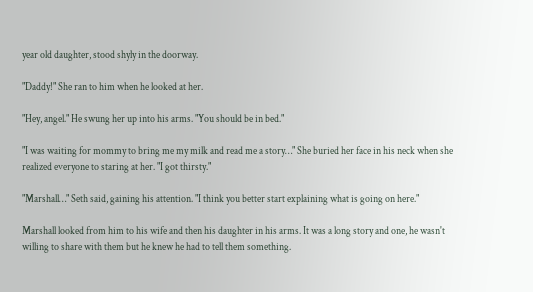year old daughter, stood shyly in the doorway.

"Daddy!" She ran to him when he looked at her.

"Hey, angel." He swung her up into his arms. "You should be in bed."

"I was waiting for mommy to bring me my milk and read me a story…" She buried her face in his neck when she realized everyone to staring at her. "I got thirsty."

"Marshall…" Seth said, gaining his attention. "I think you better start explaining what is going on here."

Marshall looked from him to his wife and then his daughter in his arms. It was a long story and one, he wasn't willing to share with them but he knew he had to tell them something.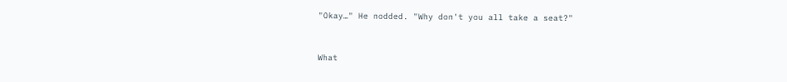"Okay…" He nodded. "Why don't you all take a seat?"


What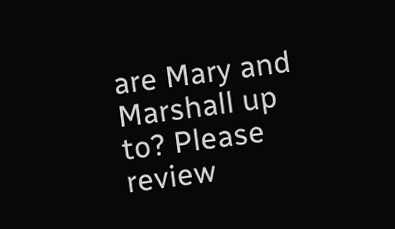are Mary and Marshall up to? Please review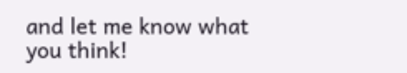and let me know what you think!